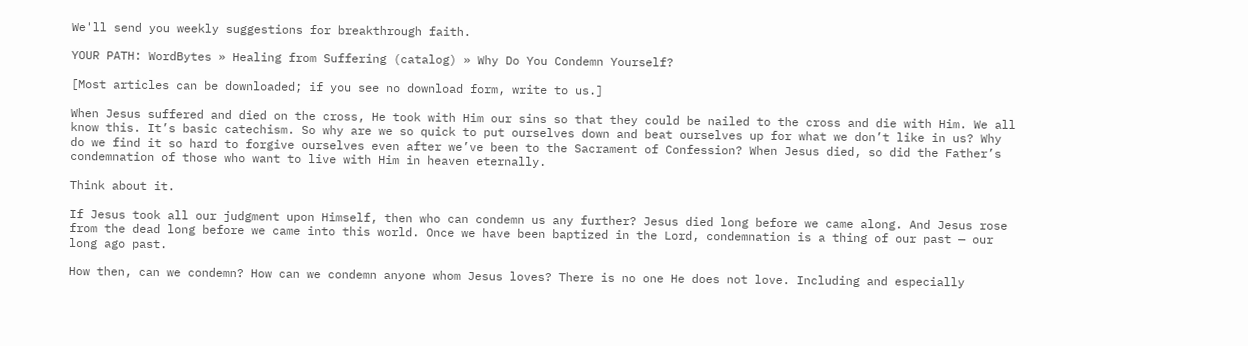We'll send you weekly suggestions for breakthrough faith.

YOUR PATH: WordBytes » Healing from Suffering (catalog) » Why Do You Condemn Yourself?

[Most articles can be downloaded; if you see no download form, write to us.]

When Jesus suffered and died on the cross, He took with Him our sins so that they could be nailed to the cross and die with Him. We all know this. It’s basic catechism. So why are we so quick to put ourselves down and beat ourselves up for what we don’t like in us? Why do we find it so hard to forgive ourselves even after we’ve been to the Sacrament of Confession? When Jesus died, so did the Father’s condemnation of those who want to live with Him in heaven eternally.

Think about it.

If Jesus took all our judgment upon Himself, then who can condemn us any further? Jesus died long before we came along. And Jesus rose from the dead long before we came into this world. Once we have been baptized in the Lord, condemnation is a thing of our past — our long ago past.

How then, can we condemn? How can we condemn anyone whom Jesus loves? There is no one He does not love. Including and especially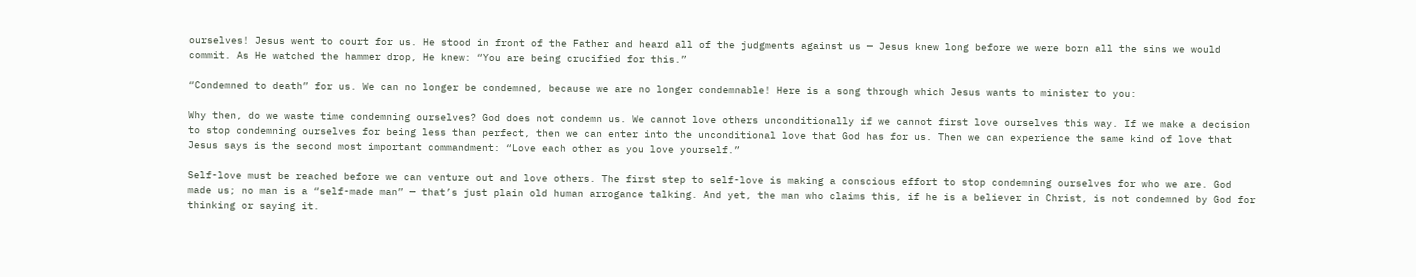ourselves! Jesus went to court for us. He stood in front of the Father and heard all of the judgments against us — Jesus knew long before we were born all the sins we would commit. As He watched the hammer drop, He knew: “You are being crucified for this.”

“Condemned to death” for us. We can no longer be condemned, because we are no longer condemnable! Here is a song through which Jesus wants to minister to you:

Why then, do we waste time condemning ourselves? God does not condemn us. We cannot love others unconditionally if we cannot first love ourselves this way. If we make a decision to stop condemning ourselves for being less than perfect, then we can enter into the unconditional love that God has for us. Then we can experience the same kind of love that Jesus says is the second most important commandment: “Love each other as you love yourself.”

Self-love must be reached before we can venture out and love others. The first step to self-love is making a conscious effort to stop condemning ourselves for who we are. God made us; no man is a “self-made man” — that’s just plain old human arrogance talking. And yet, the man who claims this, if he is a believer in Christ, is not condemned by God for thinking or saying it.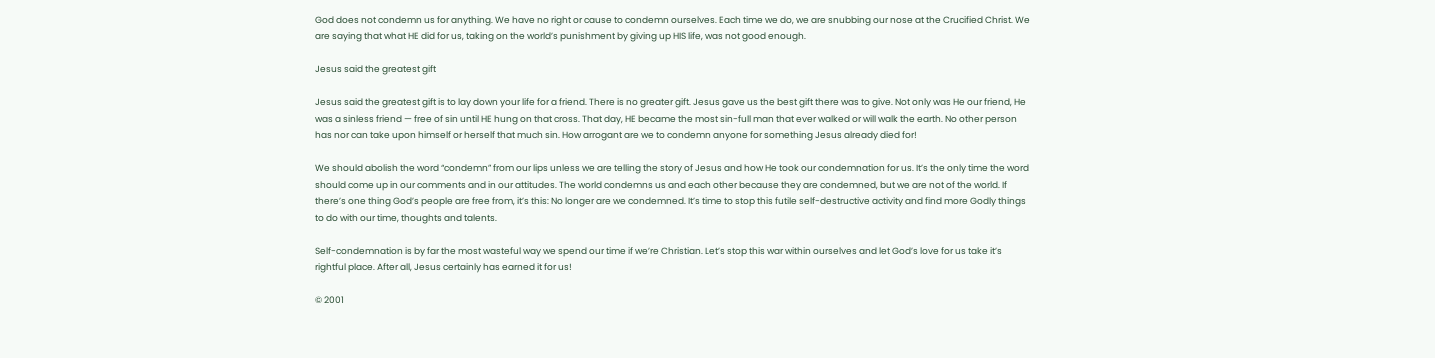God does not condemn us for anything. We have no right or cause to condemn ourselves. Each time we do, we are snubbing our nose at the Crucified Christ. We are saying that what HE did for us, taking on the world’s punishment by giving up HIS life, was not good enough.

Jesus said the greatest gift

Jesus said the greatest gift is to lay down your life for a friend. There is no greater gift. Jesus gave us the best gift there was to give. Not only was He our friend, He was a sinless friend — free of sin until HE hung on that cross. That day, HE became the most sin-full man that ever walked or will walk the earth. No other person has nor can take upon himself or herself that much sin. How arrogant are we to condemn anyone for something Jesus already died for!

We should abolish the word “condemn” from our lips unless we are telling the story of Jesus and how He took our condemnation for us. It’s the only time the word should come up in our comments and in our attitudes. The world condemns us and each other because they are condemned, but we are not of the world. If there’s one thing God’s people are free from, it’s this: No longer are we condemned. It’s time to stop this futile self-destructive activity and find more Godly things to do with our time, thoughts and talents.

Self-condemnation is by far the most wasteful way we spend our time if we’re Christian. Let’s stop this war within ourselves and let God’s love for us take it’s rightful place. After all, Jesus certainly has earned it for us!

© 2001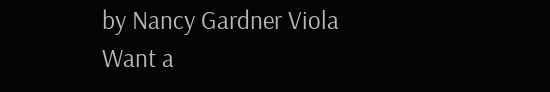by Nancy Gardner Viola
Want a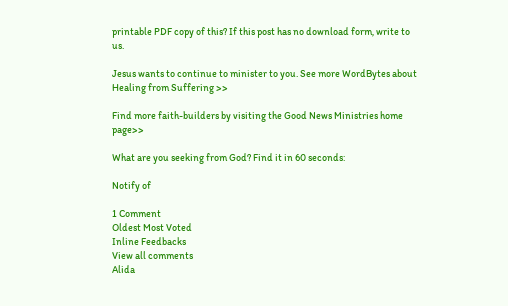printable PDF copy of this? If this post has no download form, write to us.

Jesus wants to continue to minister to you. See more WordBytes about Healing from Suffering >>

Find more faith-builders by visiting the Good News Ministries home page>>

What are you seeking from God? Find it in 60 seconds:

Notify of

1 Comment
Oldest Most Voted
Inline Feedbacks
View all comments
Alida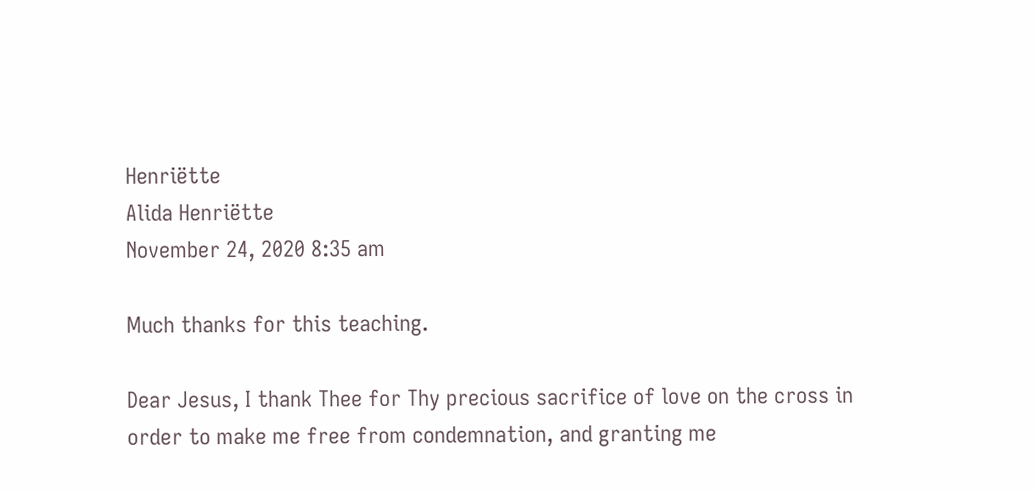Henriëtte
Alida Henriëtte
November 24, 2020 8:35 am

Much thanks for this teaching.

Dear Jesus, I thank Thee for Thy precious sacrifice of love on the cross in order to make me free from condemnation, and granting me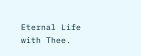Eternal Life with Thee.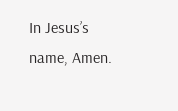In Jesus’s name, Amen.